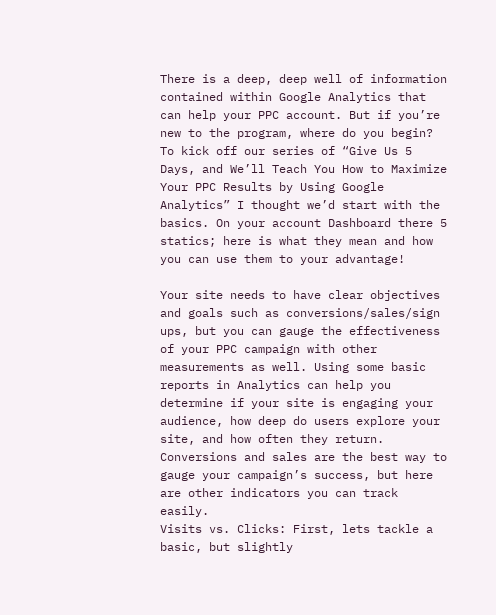There is a deep, deep well of information contained within Google Analytics that can help your PPC account. But if you’re new to the program, where do you begin? To kick off our series of “Give Us 5 Days, and We’ll Teach You How to Maximize Your PPC Results by Using Google Analytics” I thought we’d start with the basics. On your account Dashboard there 5 statics; here is what they mean and how you can use them to your advantage!

Your site needs to have clear objectives and goals such as conversions/sales/sign ups, but you can gauge the effectiveness of your PPC campaign with other measurements as well. Using some basic reports in Analytics can help you determine if your site is engaging your audience, how deep do users explore your site, and how often they return. Conversions and sales are the best way to gauge your campaign’s success, but here are other indicators you can track easily.
Visits vs. Clicks: First, lets tackle a basic, but slightly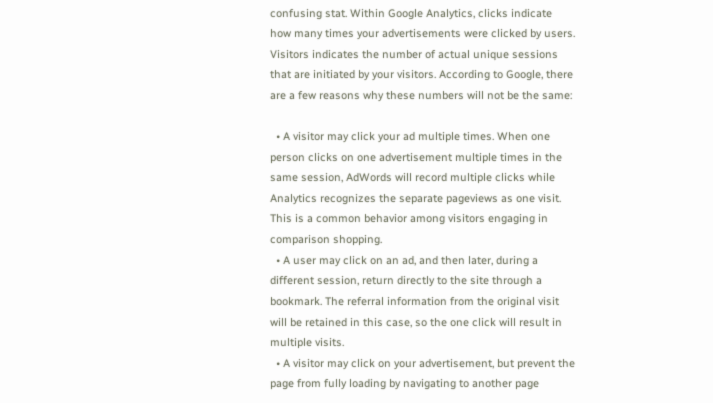confusing stat. Within Google Analytics, clicks indicate how many times your advertisements were clicked by users. Visitors indicates the number of actual unique sessions that are initiated by your visitors. According to Google, there are a few reasons why these numbers will not be the same:

  • A visitor may click your ad multiple times. When one person clicks on one advertisement multiple times in the same session, AdWords will record multiple clicks while Analytics recognizes the separate pageviews as one visit. This is a common behavior among visitors engaging in comparison shopping.
  • A user may click on an ad, and then later, during a different session, return directly to the site through a bookmark. The referral information from the original visit will be retained in this case, so the one click will result in multiple visits.
  • A visitor may click on your advertisement, but prevent the page from fully loading by navigating to another page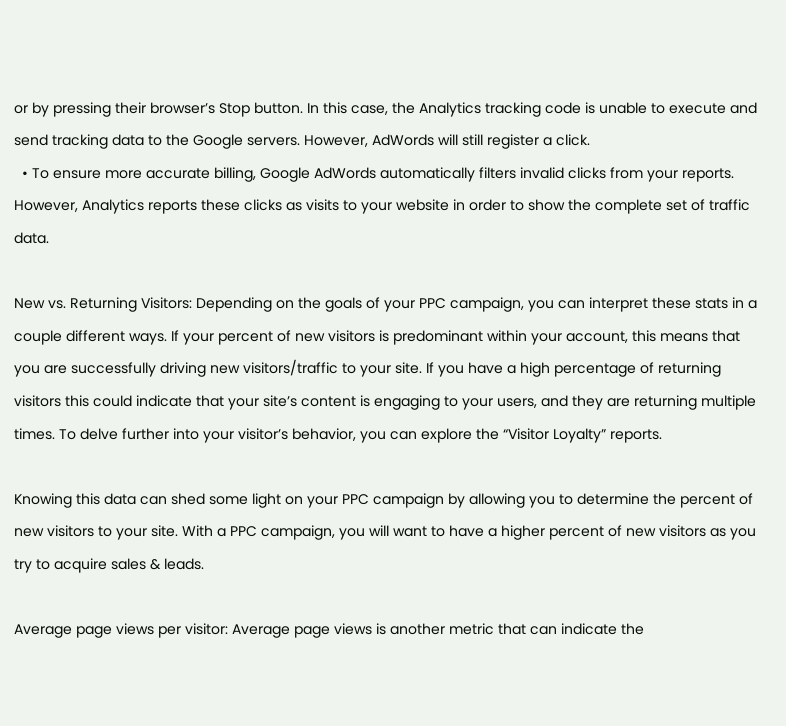or by pressing their browser’s Stop button. In this case, the Analytics tracking code is unable to execute and send tracking data to the Google servers. However, AdWords will still register a click.
  • To ensure more accurate billing, Google AdWords automatically filters invalid clicks from your reports. However, Analytics reports these clicks as visits to your website in order to show the complete set of traffic data.

New vs. Returning Visitors: Depending on the goals of your PPC campaign, you can interpret these stats in a couple different ways. If your percent of new visitors is predominant within your account, this means that you are successfully driving new visitors/traffic to your site. If you have a high percentage of returning visitors this could indicate that your site’s content is engaging to your users, and they are returning multiple times. To delve further into your visitor’s behavior, you can explore the “Visitor Loyalty” reports.

Knowing this data can shed some light on your PPC campaign by allowing you to determine the percent of new visitors to your site. With a PPC campaign, you will want to have a higher percent of new visitors as you try to acquire sales & leads.

Average page views per visitor: Average page views is another metric that can indicate the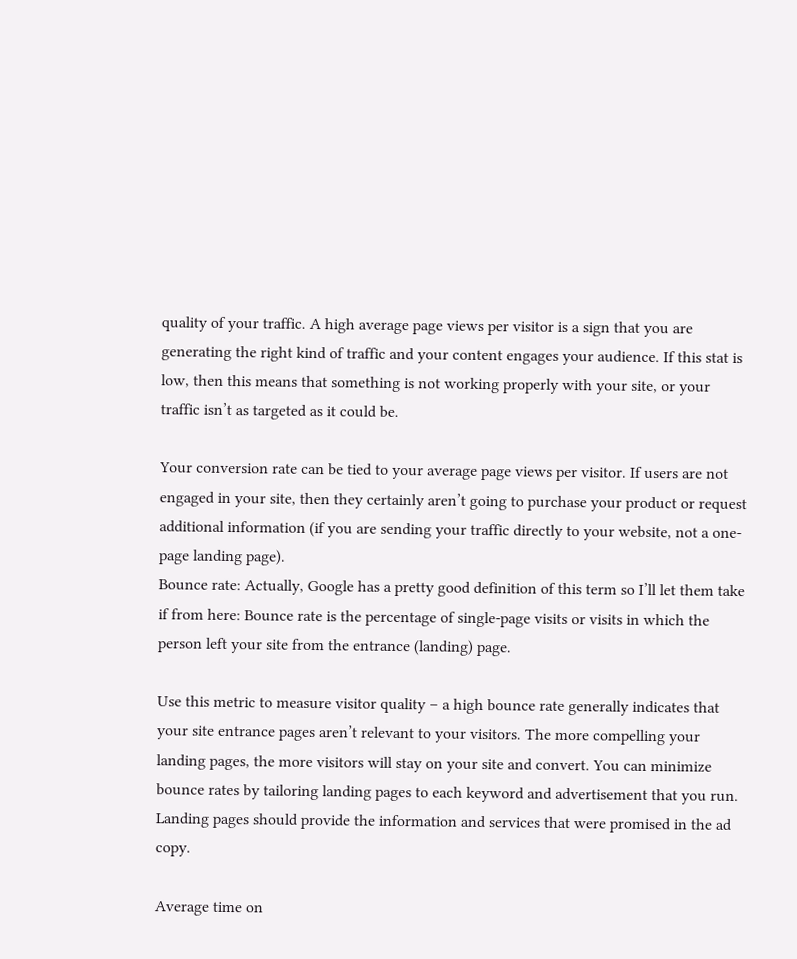quality of your traffic. A high average page views per visitor is a sign that you are generating the right kind of traffic and your content engages your audience. If this stat is low, then this means that something is not working properly with your site, or your traffic isn’t as targeted as it could be.

Your conversion rate can be tied to your average page views per visitor. If users are not engaged in your site, then they certainly aren’t going to purchase your product or request additional information (if you are sending your traffic directly to your website, not a one-page landing page).
Bounce rate: Actually, Google has a pretty good definition of this term so I’ll let them take if from here: Bounce rate is the percentage of single-page visits or visits in which the person left your site from the entrance (landing) page.

Use this metric to measure visitor quality – a high bounce rate generally indicates that your site entrance pages aren’t relevant to your visitors. The more compelling your landing pages, the more visitors will stay on your site and convert. You can minimize bounce rates by tailoring landing pages to each keyword and advertisement that you run. Landing pages should provide the information and services that were promised in the ad copy.

Average time on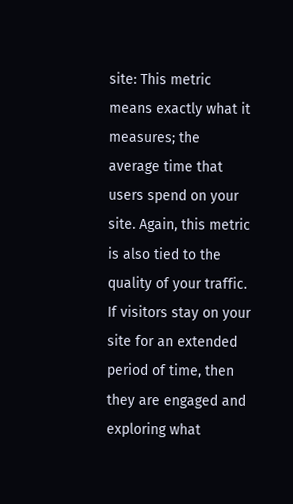site: This metric means exactly what it measures; the average time that users spend on your site. Again, this metric is also tied to the quality of your traffic. If visitors stay on your site for an extended period of time, then they are engaged and exploring what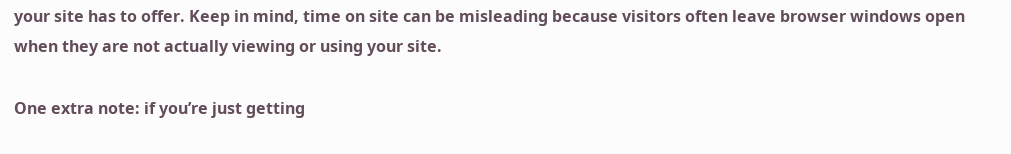your site has to offer. Keep in mind, time on site can be misleading because visitors often leave browser windows open when they are not actually viewing or using your site.

One extra note: if you’re just getting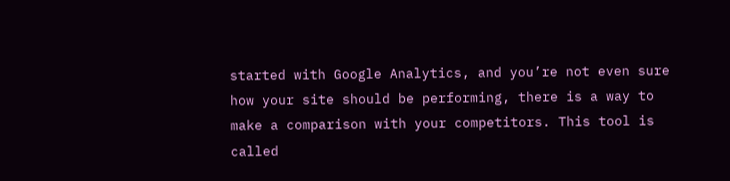started with Google Analytics, and you’re not even sure how your site should be performing, there is a way to make a comparison with your competitors. This tool is called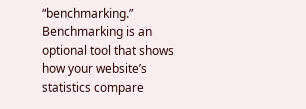“benchmarking.” Benchmarking is an optional tool that shows how your website’s statistics compare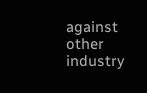against other industry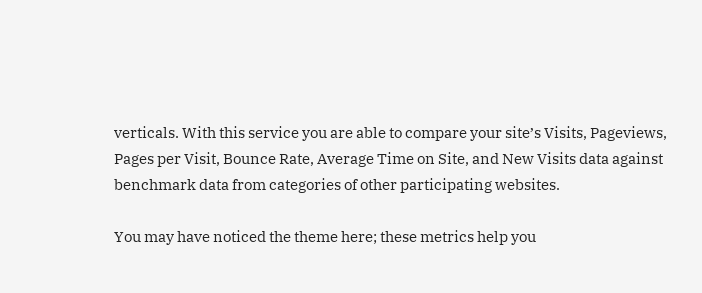verticals. With this service you are able to compare your site’s Visits, Pageviews, Pages per Visit, Bounce Rate, Average Time on Site, and New Visits data against benchmark data from categories of other participating websites.

You may have noticed the theme here; these metrics help you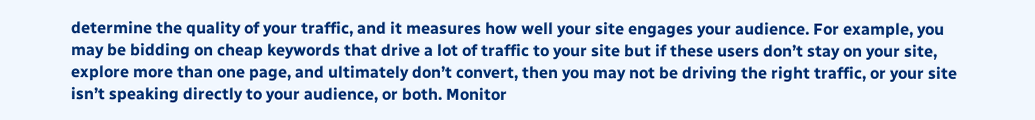determine the quality of your traffic, and it measures how well your site engages your audience. For example, you may be bidding on cheap keywords that drive a lot of traffic to your site but if these users don’t stay on your site, explore more than one page, and ultimately don’t convert, then you may not be driving the right traffic, or your site isn’t speaking directly to your audience, or both. Monitor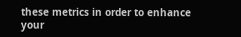these metrics in order to enhance your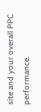site and your overall PPC performance.